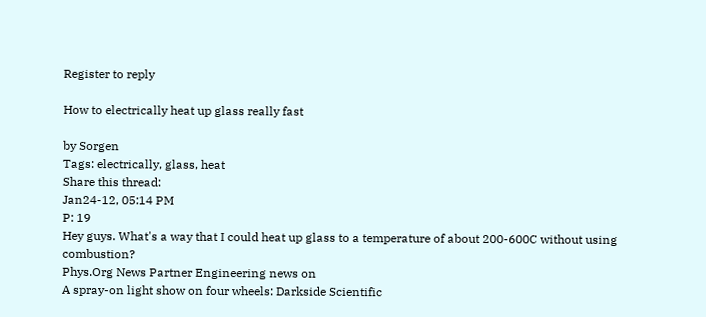Register to reply

How to electrically heat up glass really fast

by Sorgen
Tags: electrically, glass, heat
Share this thread:
Jan24-12, 05:14 PM
P: 19
Hey guys. What's a way that I could heat up glass to a temperature of about 200-600C without using combustion?
Phys.Org News Partner Engineering news on
A spray-on light show on four wheels: Darkside Scientific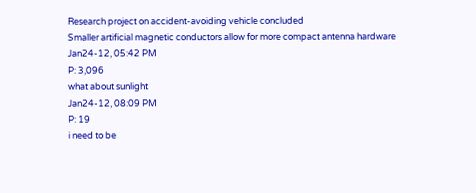Research project on accident-avoiding vehicle concluded
Smaller artificial magnetic conductors allow for more compact antenna hardware
Jan24-12, 05:42 PM
P: 3,096
what about sunlight
Jan24-12, 08:09 PM
P: 19
i need to be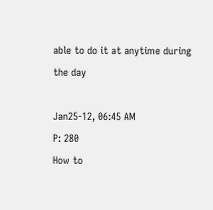able to do it at anytime during the day

Jan25-12, 06:45 AM
P: 280
How to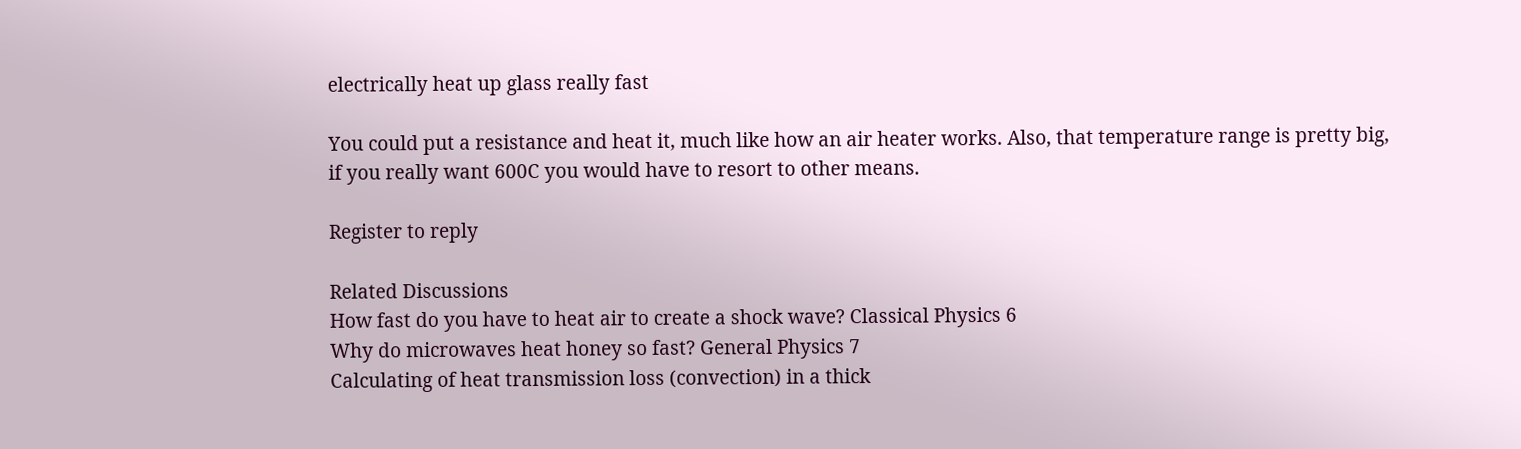electrically heat up glass really fast

You could put a resistance and heat it, much like how an air heater works. Also, that temperature range is pretty big, if you really want 600C you would have to resort to other means.

Register to reply

Related Discussions
How fast do you have to heat air to create a shock wave? Classical Physics 6
Why do microwaves heat honey so fast? General Physics 7
Calculating of heat transmission loss (convection) in a thick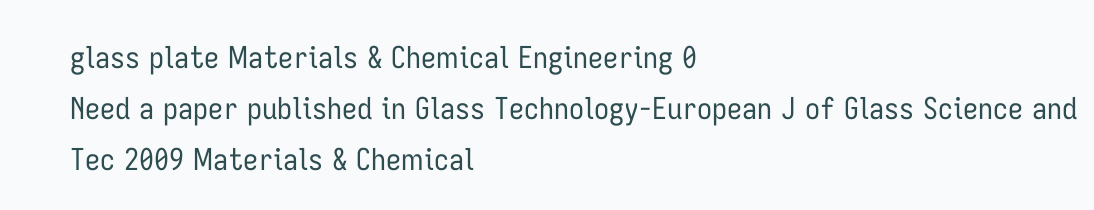glass plate Materials & Chemical Engineering 0
Need a paper published in Glass Technology-European J of Glass Science and Tec 2009 Materials & Chemical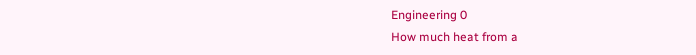Engineering 0
How much heat from a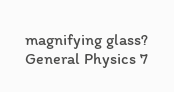magnifying glass? General Physics 7